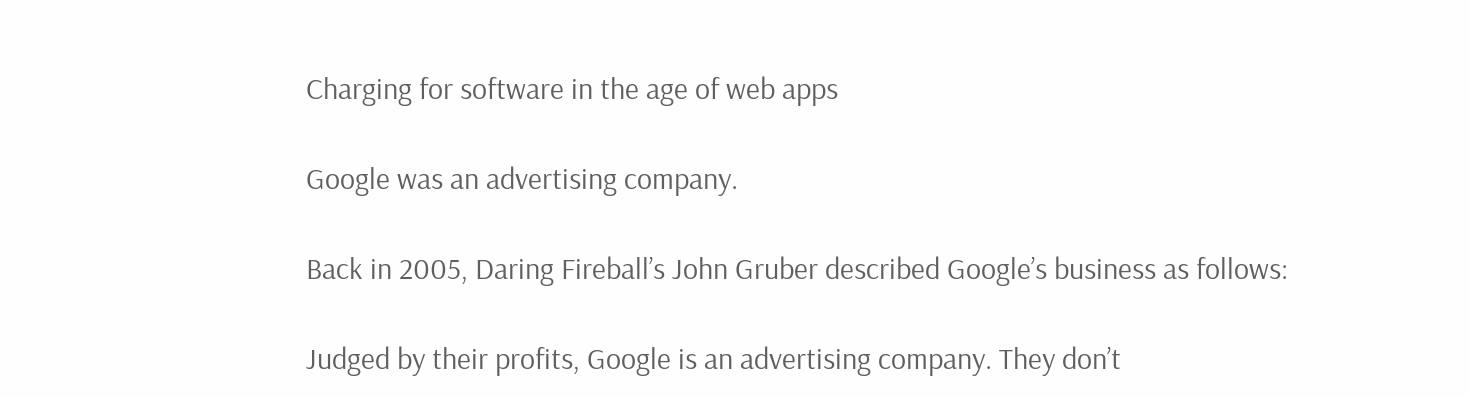Charging for software in the age of web apps

Google was an advertising company.

Back in 2005, Daring Fireball’s John Gruber described Google’s business as follows:

Judged by their profits, Google is an advertising company. They don’t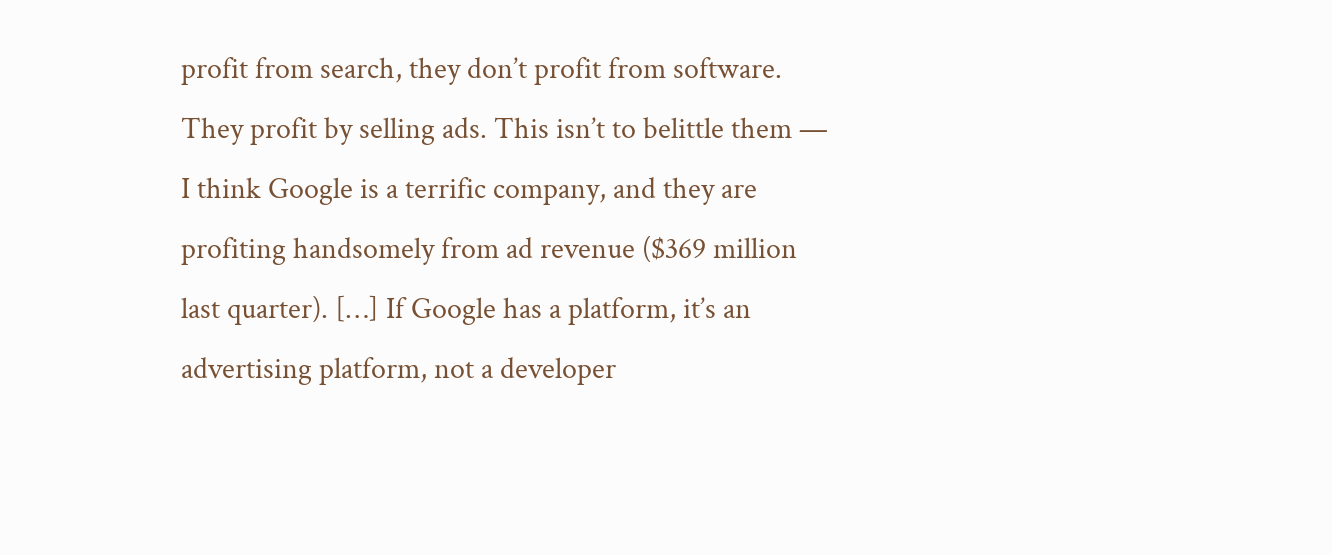profit from search, they don’t profit from software. They profit by selling ads. This isn’t to belittle them — I think Google is a terrific company, and they are profiting handsomely from ad revenue ($369 million last quarter). […] If Google has a platform, it’s an advertising platform, not a developer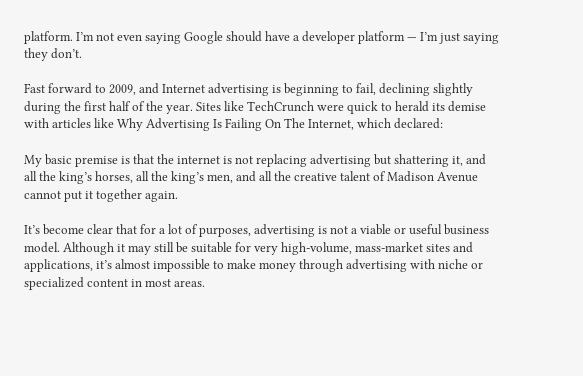platform. I’m not even saying Google should have a developer platform — I’m just saying they don’t.

Fast forward to 2009, and Internet advertising is beginning to fail, declining slightly during the first half of the year. Sites like TechCrunch were quick to herald its demise with articles like Why Advertising Is Failing On The Internet, which declared:

My basic premise is that the internet is not replacing advertising but shattering it, and all the king’s horses, all the king’s men, and all the creative talent of Madison Avenue cannot put it together again.

It’s become clear that for a lot of purposes, advertising is not a viable or useful business model. Although it may still be suitable for very high-volume, mass-market sites and applications, it’s almost impossible to make money through advertising with niche or specialized content in most areas.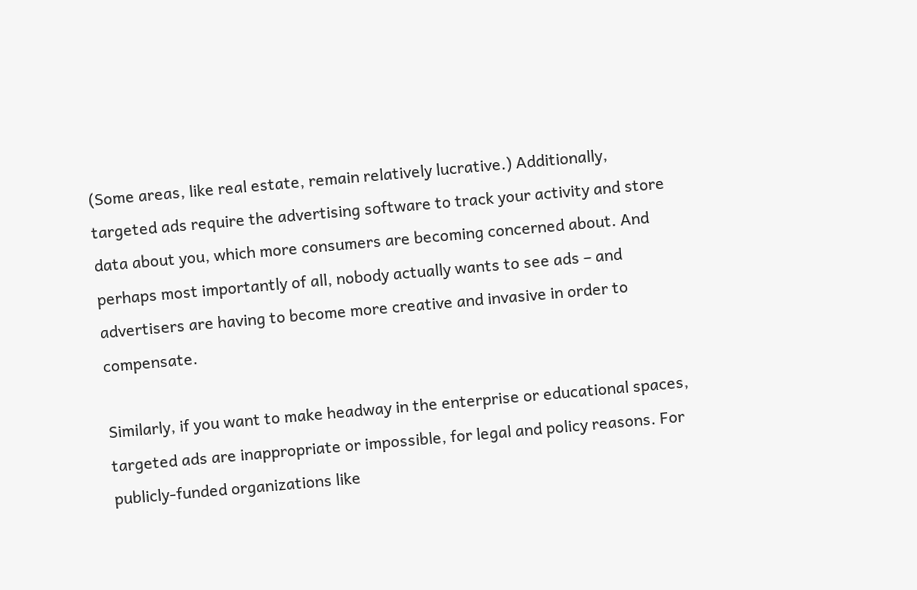(Some areas, like real estate, remain relatively lucrative.) Additionally, targeted ads require the advertising software to track your activity and store data about you, which more consumers are becoming concerned about. And perhaps most importantly of all, nobody actually wants to see ads – and advertisers are having to become more creative and invasive in order to compensate.

Similarly, if you want to make headway in the enterprise or educational spaces, targeted ads are inappropriate or impossible, for legal and policy reasons. For publicly-funded organizations like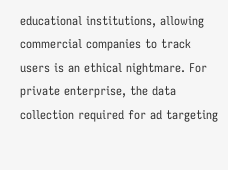educational institutions, allowing commercial companies to track users is an ethical nightmare. For private enterprise, the data collection required for ad targeting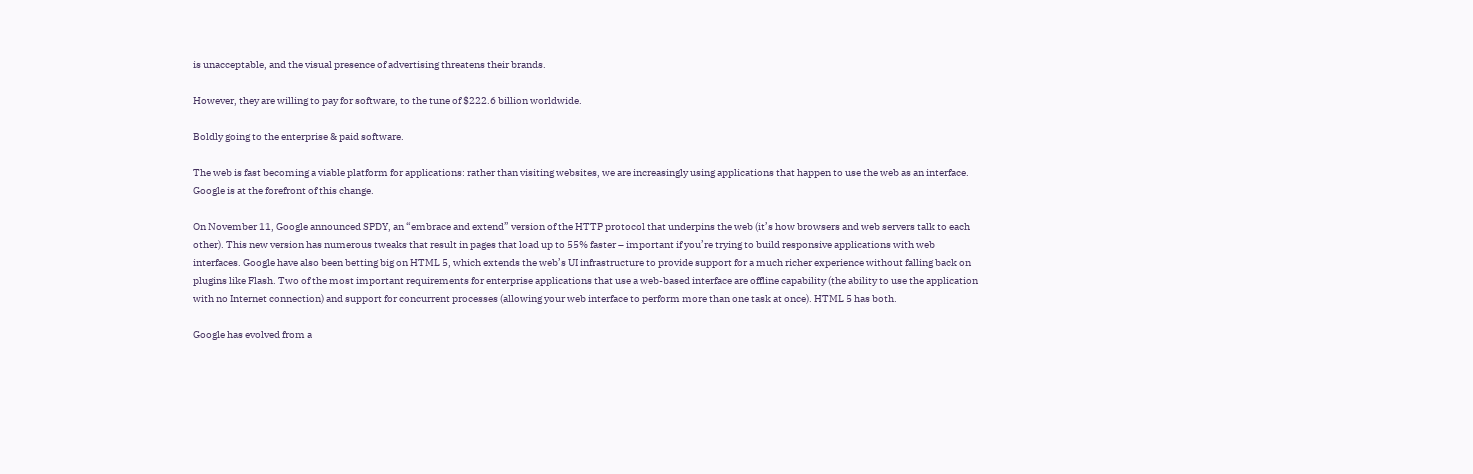is unacceptable, and the visual presence of advertising threatens their brands.

However, they are willing to pay for software, to the tune of $222.6 billion worldwide.

Boldly going to the enterprise & paid software.

The web is fast becoming a viable platform for applications: rather than visiting websites, we are increasingly using applications that happen to use the web as an interface. Google is at the forefront of this change.

On November 11, Google announced SPDY, an “embrace and extend” version of the HTTP protocol that underpins the web (it’s how browsers and web servers talk to each other). This new version has numerous tweaks that result in pages that load up to 55% faster – important if you’re trying to build responsive applications with web interfaces. Google have also been betting big on HTML 5, which extends the web’s UI infrastructure to provide support for a much richer experience without falling back on plugins like Flash. Two of the most important requirements for enterprise applications that use a web-based interface are offline capability (the ability to use the application with no Internet connection) and support for concurrent processes (allowing your web interface to perform more than one task at once). HTML 5 has both.

Google has evolved from a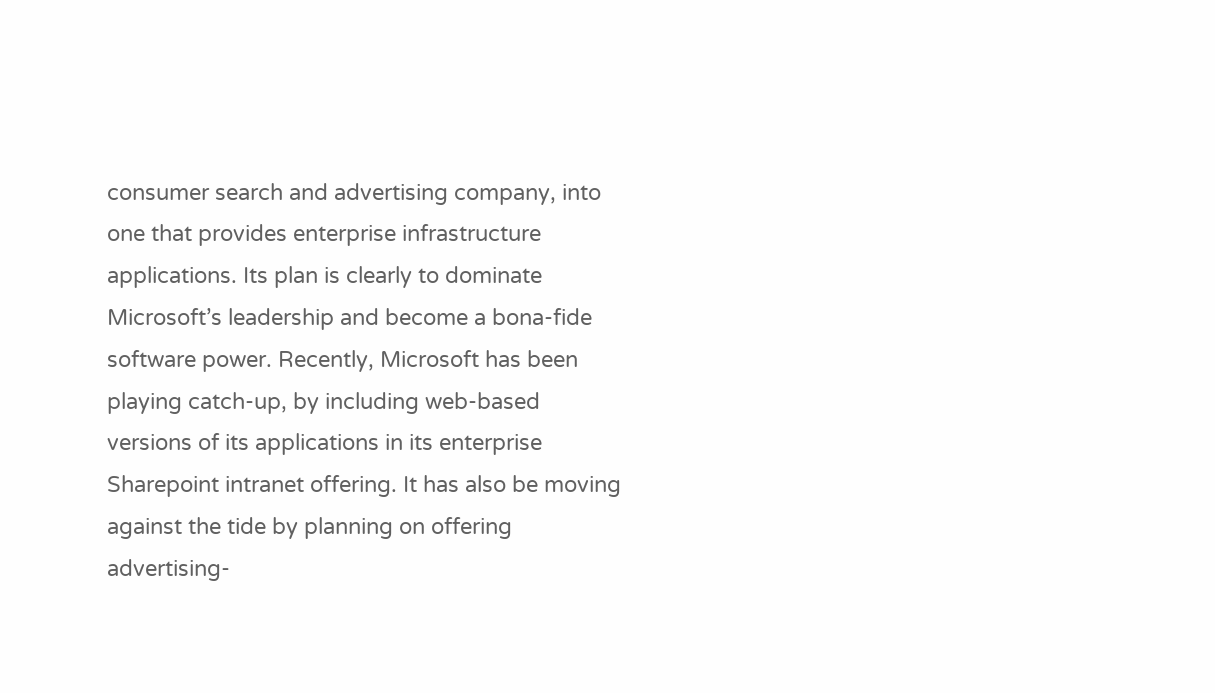consumer search and advertising company, into one that provides enterprise infrastructure applications. Its plan is clearly to dominate Microsoft’s leadership and become a bona-fide software power. Recently, Microsoft has been playing catch-up, by including web-based versions of its applications in its enterprise Sharepoint intranet offering. It has also be moving against the tide by planning on offering advertising-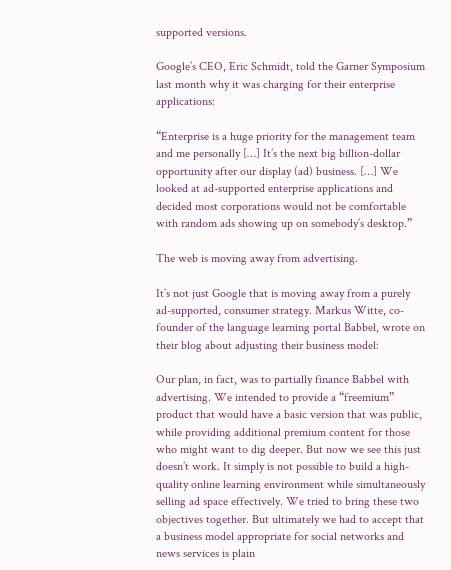supported versions.

Google’s CEO, Eric Schmidt, told the Garner Symposium last month why it was charging for their enterprise applications:

“Enterprise is a huge priority for the management team and me personally […] It’s the next big billion-dollar opportunity after our display (ad) business. […] We looked at ad-supported enterprise applications and decided most corporations would not be comfortable with random ads showing up on somebody’s desktop.”

The web is moving away from advertising.

It’s not just Google that is moving away from a purely ad-supported, consumer strategy. Markus Witte, co-founder of the language learning portal Babbel, wrote on their blog about adjusting their business model:

Our plan, in fact, was to partially finance Babbel with advertising. We intended to provide a “freemium” product that would have a basic version that was public, while providing additional premium content for those who might want to dig deeper. But now we see this just doesn’t work. It simply is not possible to build a high-quality online learning environment while simultaneously selling ad space effectively. We tried to bring these two objectives together. But ultimately we had to accept that a business model appropriate for social networks and news services is plain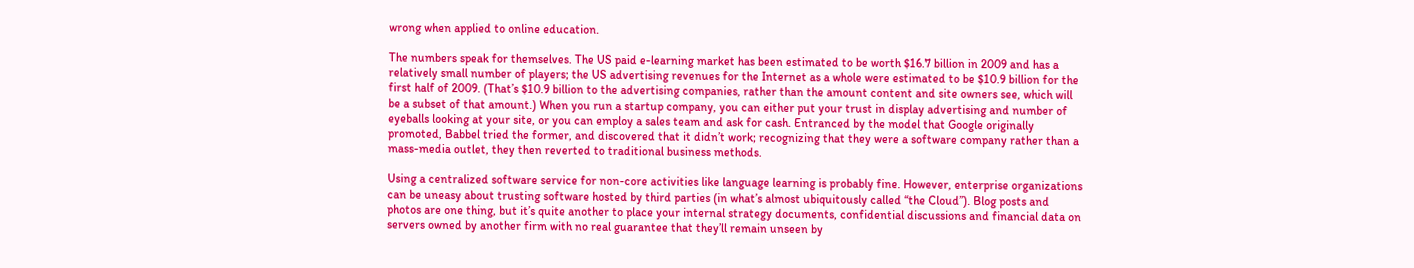wrong when applied to online education.

The numbers speak for themselves. The US paid e-learning market has been estimated to be worth $16.7 billion in 2009 and has a relatively small number of players; the US advertising revenues for the Internet as a whole were estimated to be $10.9 billion for the first half of 2009. (That’s $10.9 billion to the advertising companies, rather than the amount content and site owners see, which will be a subset of that amount.) When you run a startup company, you can either put your trust in display advertising and number of eyeballs looking at your site, or you can employ a sales team and ask for cash. Entranced by the model that Google originally promoted, Babbel tried the former, and discovered that it didn’t work; recognizing that they were a software company rather than a mass-media outlet, they then reverted to traditional business methods.

Using a centralized software service for non-core activities like language learning is probably fine. However, enterprise organizations can be uneasy about trusting software hosted by third parties (in what’s almost ubiquitously called “the Cloud”). Blog posts and photos are one thing, but it’s quite another to place your internal strategy documents, confidential discussions and financial data on servers owned by another firm with no real guarantee that they’ll remain unseen by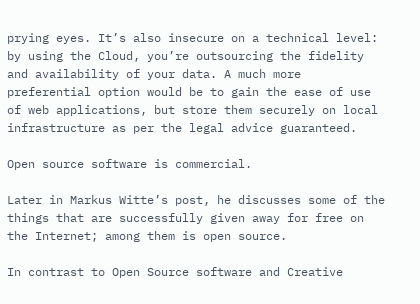prying eyes. It’s also insecure on a technical level: by using the Cloud, you’re outsourcing the fidelity and availability of your data. A much more preferential option would be to gain the ease of use of web applications, but store them securely on local infrastructure as per the legal advice guaranteed.

Open source software is commercial.

Later in Markus Witte’s post, he discusses some of the things that are successfully given away for free on the Internet; among them is open source.

In contrast to Open Source software and Creative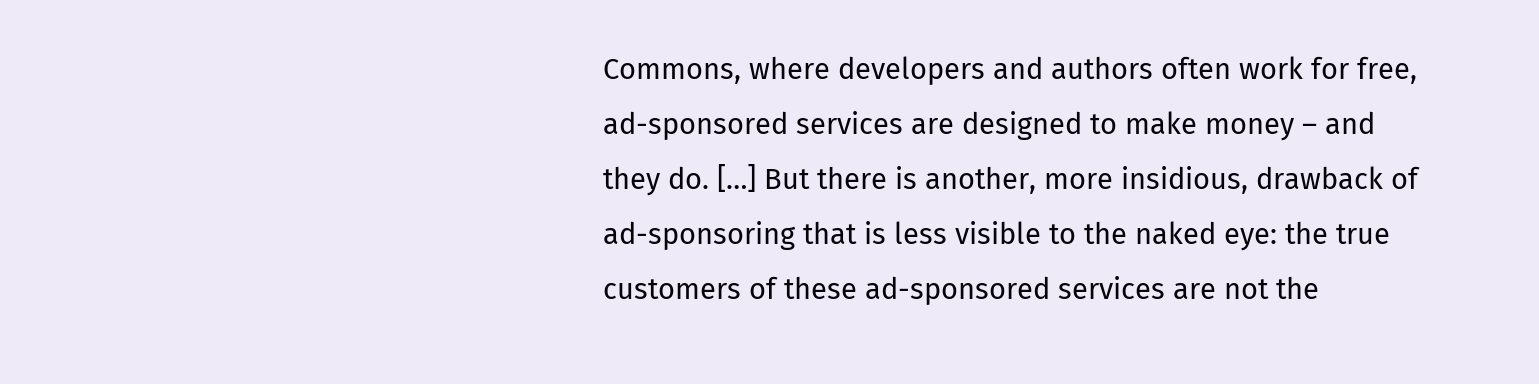Commons, where developers and authors often work for free, ad-sponsored services are designed to make money – and they do. […] But there is another, more insidious, drawback of ad-sponsoring that is less visible to the naked eye: the true customers of these ad-sponsored services are not the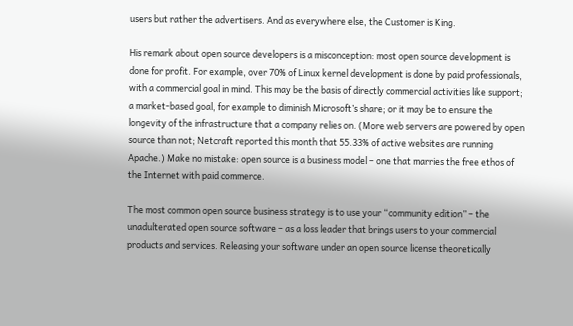users but rather the advertisers. And as everywhere else, the Customer is King.

His remark about open source developers is a misconception: most open source development is done for profit. For example, over 70% of Linux kernel development is done by paid professionals, with a commercial goal in mind. This may be the basis of directly commercial activities like support; a market-based goal, for example to diminish Microsoft’s share; or it may be to ensure the longevity of the infrastructure that a company relies on. (More web servers are powered by open source than not; Netcraft reported this month that 55.33% of active websites are running Apache.) Make no mistake: open source is a business model – one that marries the free ethos of the Internet with paid commerce.

The most common open source business strategy is to use your “community edition” – the unadulterated open source software – as a loss leader that brings users to your commercial products and services. Releasing your software under an open source license theoretically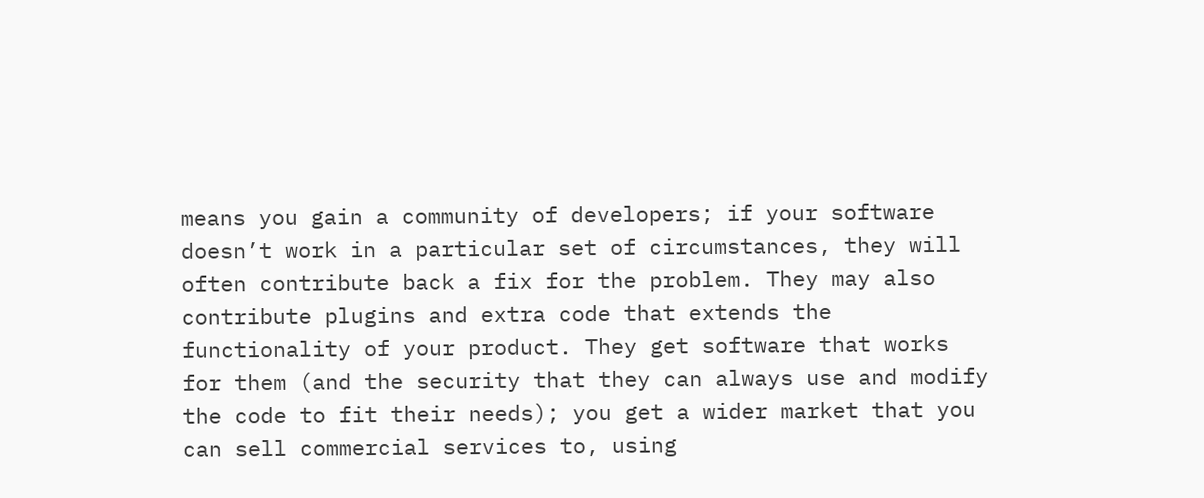means you gain a community of developers; if your software doesn’t work in a particular set of circumstances, they will often contribute back a fix for the problem. They may also contribute plugins and extra code that extends the functionality of your product. They get software that works for them (and the security that they can always use and modify the code to fit their needs); you get a wider market that you can sell commercial services to, using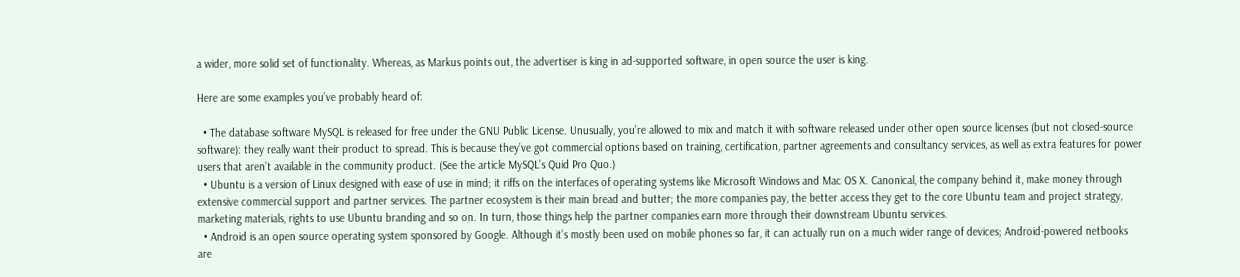a wider, more solid set of functionality. Whereas, as Markus points out, the advertiser is king in ad-supported software, in open source the user is king.

Here are some examples you’ve probably heard of:

  • The database software MySQL is released for free under the GNU Public License. Unusually, you’re allowed to mix and match it with software released under other open source licenses (but not closed-source software): they really want their product to spread. This is because they’ve got commercial options based on training, certification, partner agreements and consultancy services, as well as extra features for power users that aren’t available in the community product. (See the article MySQL’s Quid Pro Quo.)
  • Ubuntu is a version of Linux designed with ease of use in mind; it riffs on the interfaces of operating systems like Microsoft Windows and Mac OS X. Canonical, the company behind it, make money through extensive commercial support and partner services. The partner ecosystem is their main bread and butter; the more companies pay, the better access they get to the core Ubuntu team and project strategy, marketing materials, rights to use Ubuntu branding and so on. In turn, those things help the partner companies earn more through their downstream Ubuntu services.
  • Android is an open source operating system sponsored by Google. Although it’s mostly been used on mobile phones so far, it can actually run on a much wider range of devices; Android-powered netbooks are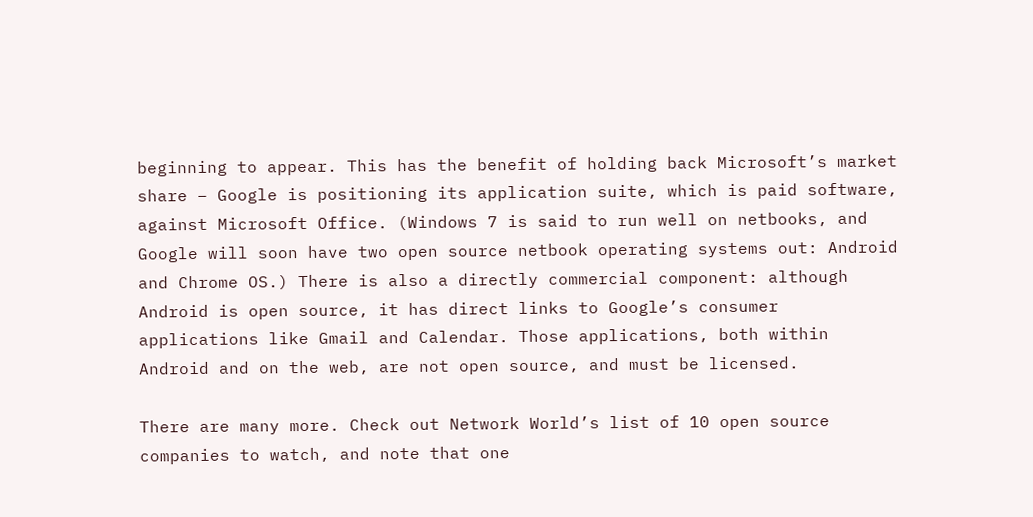beginning to appear. This has the benefit of holding back Microsoft’s market share – Google is positioning its application suite, which is paid software, against Microsoft Office. (Windows 7 is said to run well on netbooks, and Google will soon have two open source netbook operating systems out: Android and Chrome OS.) There is also a directly commercial component: although Android is open source, it has direct links to Google’s consumer applications like Gmail and Calendar. Those applications, both within Android and on the web, are not open source, and must be licensed.

There are many more. Check out Network World’s list of 10 open source companies to watch, and note that one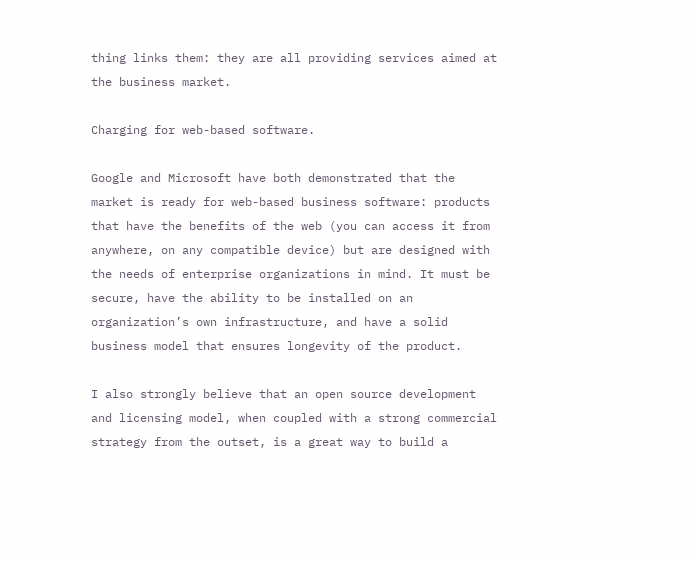thing links them: they are all providing services aimed at the business market.

Charging for web-based software.

Google and Microsoft have both demonstrated that the market is ready for web-based business software: products that have the benefits of the web (you can access it from anywhere, on any compatible device) but are designed with the needs of enterprise organizations in mind. It must be secure, have the ability to be installed on an organization’s own infrastructure, and have a solid business model that ensures longevity of the product.

I also strongly believe that an open source development and licensing model, when coupled with a strong commercial strategy from the outset, is a great way to build a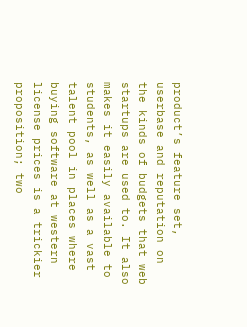product’s feature set, userbase and reputation on the kinds of budgets that web startups are used to. It also makes it easily available to students, as well as a vast talent pool in places where buying software at western license prices is a trickier proposition; two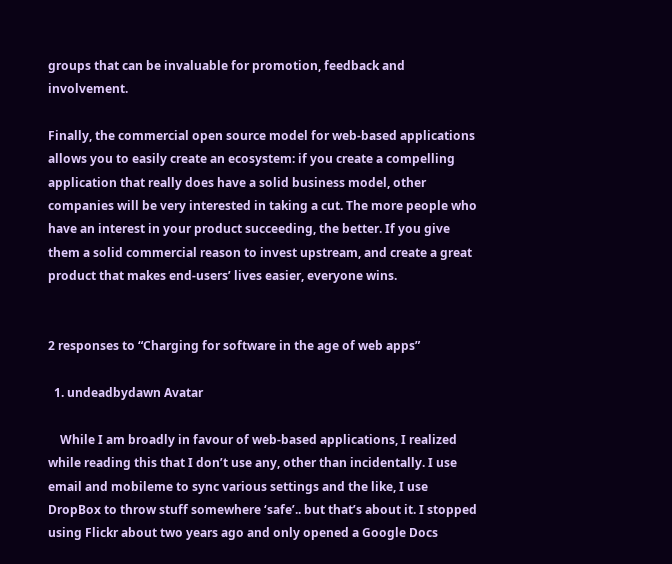groups that can be invaluable for promotion, feedback and involvement.

Finally, the commercial open source model for web-based applications allows you to easily create an ecosystem: if you create a compelling application that really does have a solid business model, other companies will be very interested in taking a cut. The more people who have an interest in your product succeeding, the better. If you give them a solid commercial reason to invest upstream, and create a great product that makes end-users’ lives easier, everyone wins.


2 responses to “Charging for software in the age of web apps”

  1. undeadbydawn Avatar

    While I am broadly in favour of web-based applications, I realized while reading this that I don’t use any, other than incidentally. I use email and mobileme to sync various settings and the like, I use DropBox to throw stuff somewhere ‘safe’.. but that’s about it. I stopped using Flickr about two years ago and only opened a Google Docs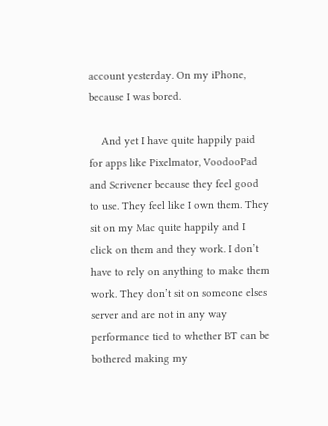account yesterday. On my iPhone, because I was bored.

    And yet I have quite happily paid for apps like Pixelmator, VoodooPad and Scrivener because they feel good to use. They feel like I own them. They sit on my Mac quite happily and I click on them and they work. I don’t have to rely on anything to make them work. They don’t sit on someone elses server and are not in any way performance tied to whether BT can be bothered making my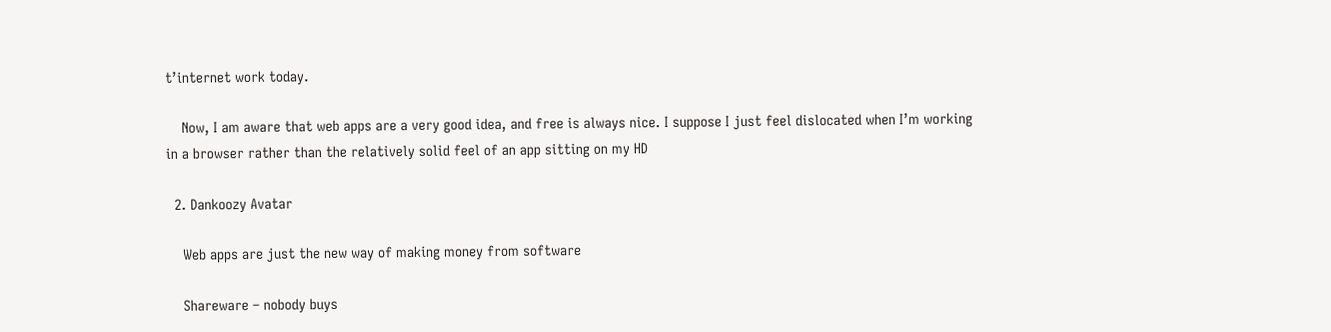t’internet work today.

    Now, I am aware that web apps are a very good idea, and free is always nice. I suppose I just feel dislocated when I’m working in a browser rather than the relatively solid feel of an app sitting on my HD

  2. Dankoozy Avatar

    Web apps are just the new way of making money from software

    Shareware – nobody buys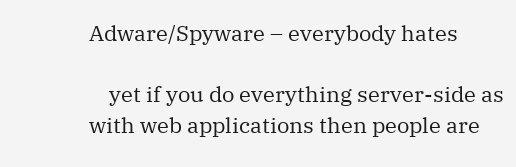Adware/Spyware – everybody hates

    yet if you do everything server-side as with web applications then people are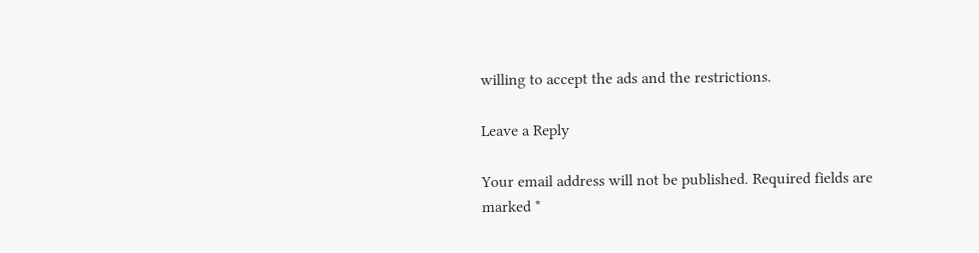willing to accept the ads and the restrictions.

Leave a Reply

Your email address will not be published. Required fields are marked *